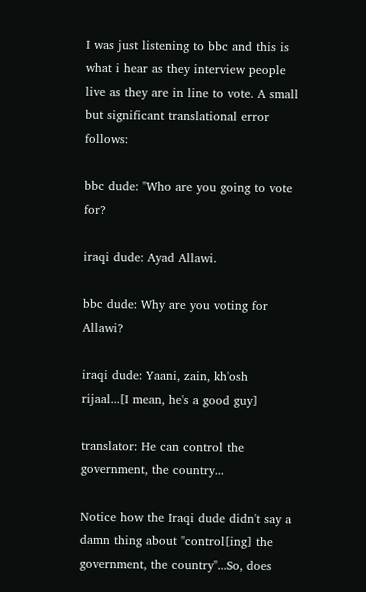I was just listening to bbc and this is what i hear as they interview people live as they are in line to vote. A small but significant translational error follows:

bbc dude: "Who are you going to vote for?

iraqi dude: Ayad Allawi.

bbc dude: Why are you voting for Allawi?

iraqi dude: Yaani, zain, kh'osh rijaal...[I mean, he's a good guy]

translator: He can control the government, the country...

Notice how the Iraqi dude didn't say a damn thing about "control[ing] the government, the country"...So, does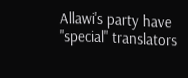Allawi's party have "special" translators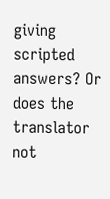giving scripted answers? Or does the translator not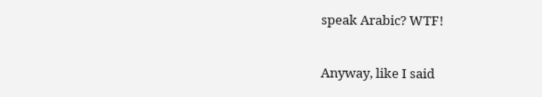speak Arabic? WTF!

Anyway, like I said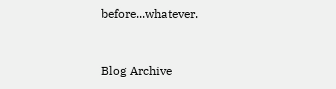before...whatever.



Blog Archive